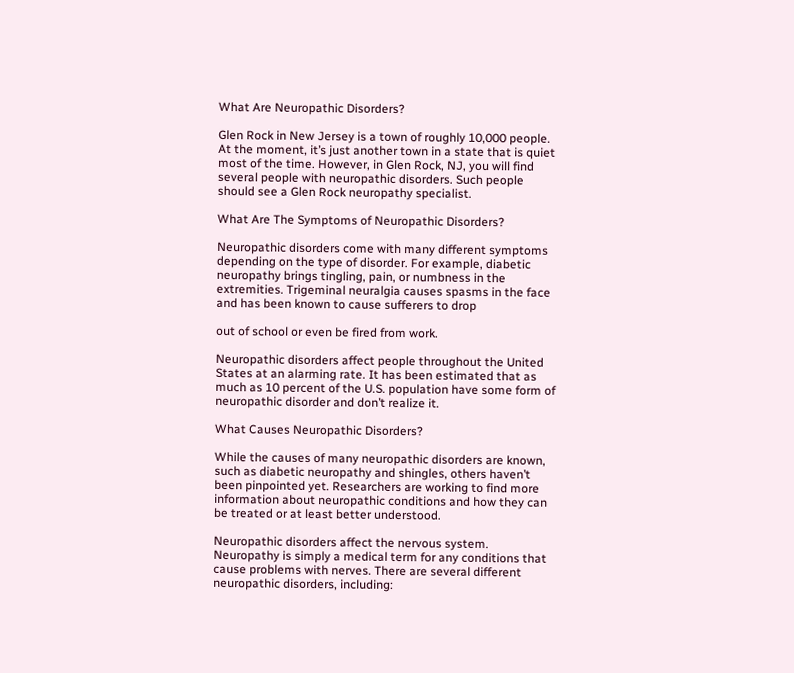What Are Neuropathic Disorders?

Glen Rock in New Jersey is a town of roughly 10,000 people. At the moment, it’s just another town in a state that is quiet most of the time. However, in Glen Rock, NJ, you will find several people with neuropathic disorders. Such people should see a Glen Rock neuropathy specialist.

What Are The Symptoms of Neuropathic Disorders?

Neuropathic disorders come with many different symptoms depending on the type of disorder. For example, diabetic neuropathy brings tingling, pain, or numbness in the extremities. Trigeminal neuralgia causes spasms in the face and has been known to cause sufferers to drop

out of school or even be fired from work.

Neuropathic disorders affect people throughout the United States at an alarming rate. It has been estimated that as much as 10 percent of the U.S. population have some form of neuropathic disorder and don’t realize it.

What Causes Neuropathic Disorders?

While the causes of many neuropathic disorders are known, such as diabetic neuropathy and shingles, others haven’t been pinpointed yet. Researchers are working to find more information about neuropathic conditions and how they can be treated or at least better understood.

Neuropathic disorders affect the nervous system. Neuropathy is simply a medical term for any conditions that cause problems with nerves. There are several different neuropathic disorders, including: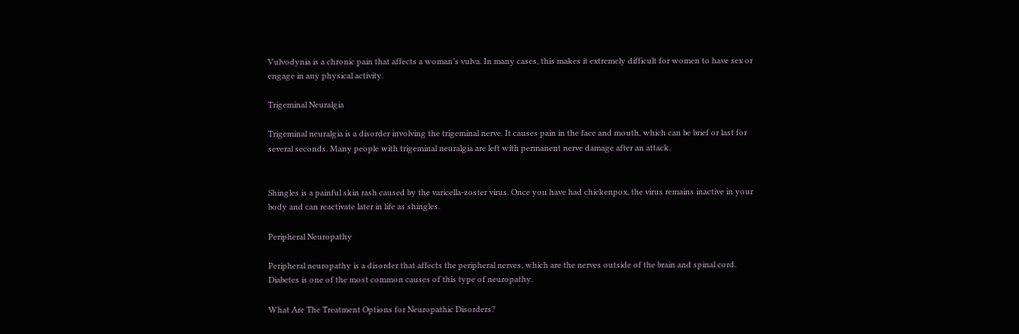Vulvodynia is a chronic pain that affects a woman’s vulva. In many cases, this makes it extremely difficult for women to have sex or engage in any physical activity.

Trigeminal Neuralgia

Trigeminal neuralgia is a disorder involving the trigeminal nerve. It causes pain in the face and mouth, which can be brief or last for several seconds. Many people with trigeminal neuralgia are left with permanent nerve damage after an attack.


Shingles is a painful skin rash caused by the varicella-zoster virus. Once you have had chickenpox, the virus remains inactive in your body and can reactivate later in life as shingles.

Peripheral Neuropathy

Peripheral neuropathy is a disorder that affects the peripheral nerves, which are the nerves outside of the brain and spinal cord. Diabetes is one of the most common causes of this type of neuropathy.

What Are The Treatment Options for Neuropathic Disorders?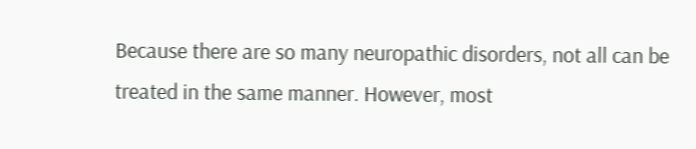Because there are so many neuropathic disorders, not all can be treated in the same manner. However, most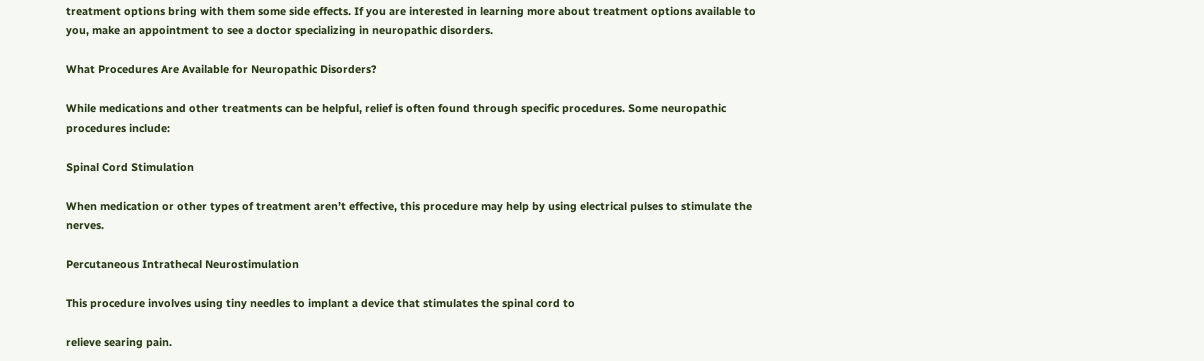treatment options bring with them some side effects. If you are interested in learning more about treatment options available to you, make an appointment to see a doctor specializing in neuropathic disorders.

What Procedures Are Available for Neuropathic Disorders?

While medications and other treatments can be helpful, relief is often found through specific procedures. Some neuropathic procedures include:

Spinal Cord Stimulation

When medication or other types of treatment aren’t effective, this procedure may help by using electrical pulses to stimulate the nerves.

Percutaneous Intrathecal Neurostimulation

This procedure involves using tiny needles to implant a device that stimulates the spinal cord to

relieve searing pain.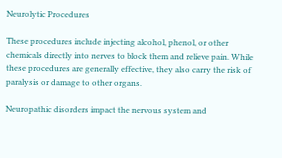Neurolytic Procedures

These procedures include injecting alcohol, phenol, or other chemicals directly into nerves to block them and relieve pain. While these procedures are generally effective, they also carry the risk of paralysis or damage to other organs.

Neuropathic disorders impact the nervous system and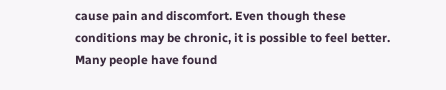cause pain and discomfort. Even though these conditions may be chronic, it is possible to feel better. Many people have found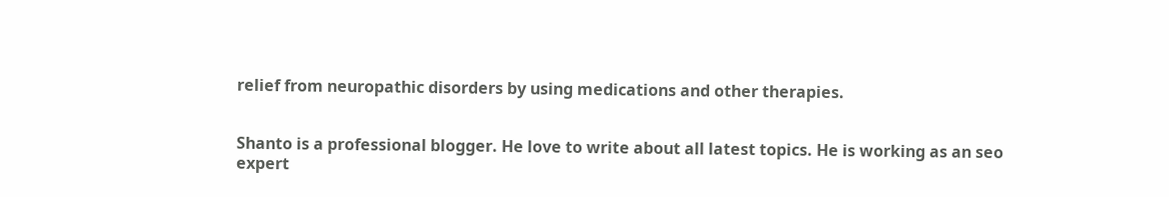relief from neuropathic disorders by using medications and other therapies.


Shanto is a professional blogger. He love to write about all latest topics. He is working as an seo expert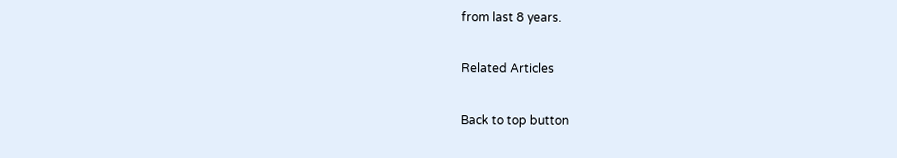from last 8 years.

Related Articles

Back to top button